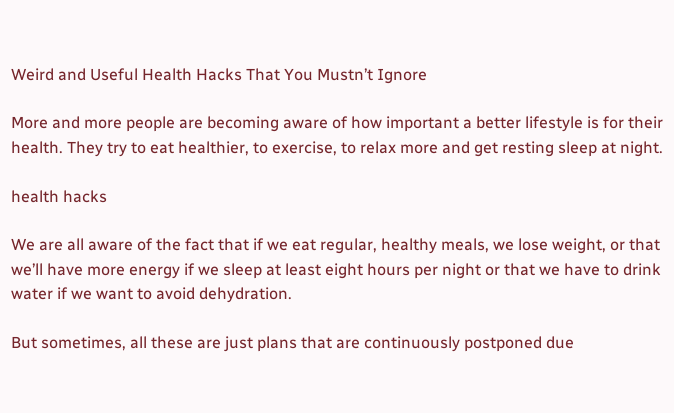Weird and Useful Health Hacks That You Mustn’t Ignore

More and more people are becoming aware of how important a better lifestyle is for their health. They try to eat healthier, to exercise, to relax more and get resting sleep at night.

health hacks

We are all aware of the fact that if we eat regular, healthy meals, we lose weight, or that we’ll have more energy if we sleep at least eight hours per night or that we have to drink water if we want to avoid dehydration.

But sometimes, all these are just plans that are continuously postponed due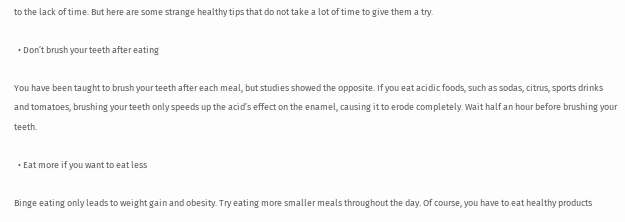to the lack of time. But here are some strange healthy tips that do not take a lot of time to give them a try.

  • Don’t brush your teeth after eating

You have been taught to brush your teeth after each meal, but studies showed the opposite. If you eat acidic foods, such as sodas, citrus, sports drinks and tomatoes, brushing your teeth only speeds up the acid’s effect on the enamel, causing it to erode completely. Wait half an hour before brushing your teeth.

  • Eat more if you want to eat less

Binge eating only leads to weight gain and obesity. Try eating more smaller meals throughout the day. Of course, you have to eat healthy products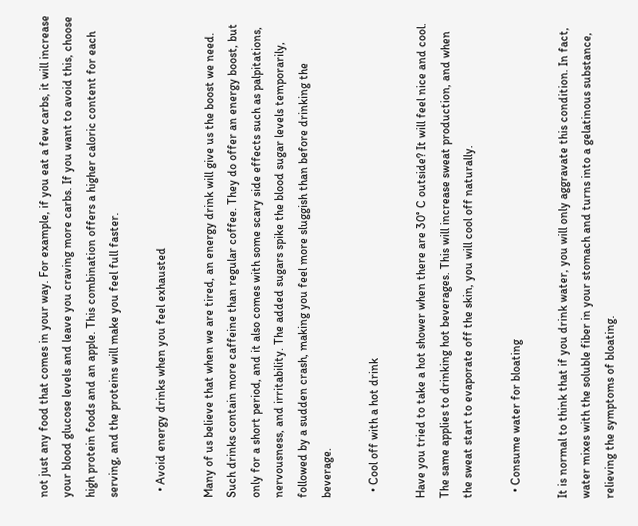not just any food that comes in your way. For example, if you eat a few carbs, it will increase your blood glucose levels and leave you craving more carbs. If you want to avoid this, choose high protein foods and an apple. This combination offers a higher caloric content for each serving, and the proteins will make you feel full faster.

  • Avoid energy drinks when you feel exhausted

Many of us believe that when we are tired, an energy drink will give us the boost we need. Such drinks contain more caffeine than regular coffee. They do offer an energy boost, but only for a short period, and it also comes with some scary side effects such as palpitations, nervousness, and irritability. The added sugars spike the blood sugar levels temporarily, followed by a sudden crash, making you feel more sluggish than before drinking the beverage.

  • Cool off with a hot drink

Have you tried to take a hot shower when there are 30° C outside? It will feel nice and cool. The same applies to drinking hot beverages. This will increase sweat production, and when the sweat start to evaporate off the skin, you will cool off naturally.

  • Consume water for bloating

It is normal to think that if you drink water, you will only aggravate this condition. In fact, water mixes with the soluble fiber in your stomach and turns into a gelatinous substance, relieving the symptoms of bloating.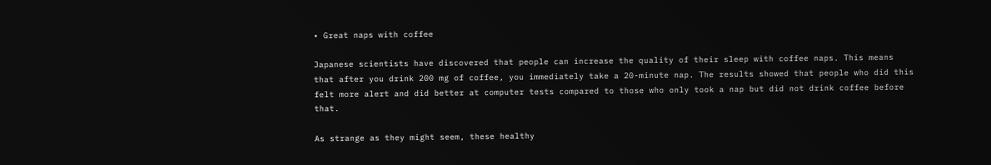• Great naps with coffee

Japanese scientists have discovered that people can increase the quality of their sleep with coffee naps. This means that after you drink 200 mg of coffee, you immediately take a 20-minute nap. The results showed that people who did this felt more alert and did better at computer tests compared to those who only took a nap but did not drink coffee before that.

As strange as they might seem, these healthy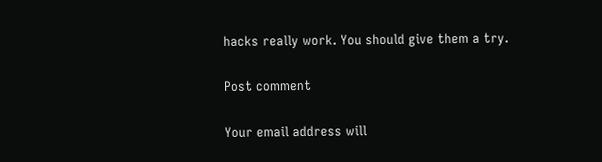hacks really work. You should give them a try.

Post comment

Your email address will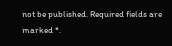not be published. Required fields are marked *.